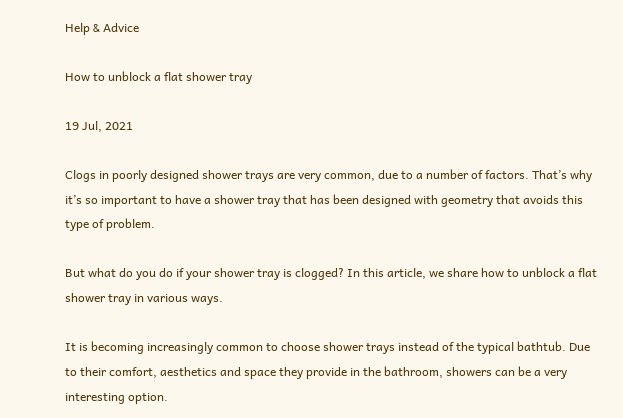Help & Advice

How to unblock a flat shower tray

19 Jul, 2021

Clogs in poorly designed shower trays are very common, due to a number of factors. That’s why it’s so important to have a shower tray that has been designed with geometry that avoids this type of problem.

But what do you do if your shower tray is clogged? In this article, we share how to unblock a flat shower tray in various ways.

It is becoming increasingly common to choose shower trays instead of the typical bathtub. Due to their comfort, aesthetics and space they provide in the bathroom, showers can be a very interesting option.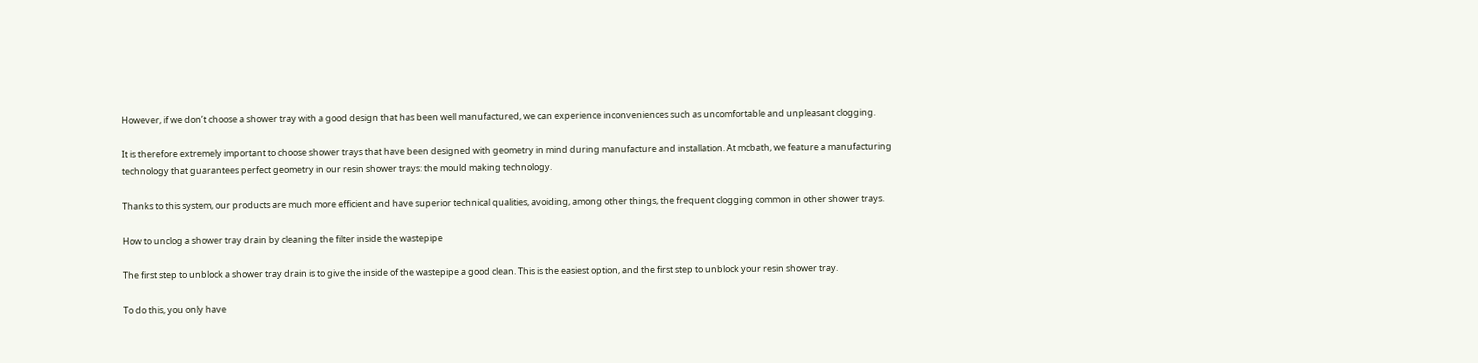However, if we don’t choose a shower tray with a good design that has been well manufactured, we can experience inconveniences such as uncomfortable and unpleasant clogging.

It is therefore extremely important to choose shower trays that have been designed with geometry in mind during manufacture and installation. At mcbath, we feature a manufacturing technology that guarantees perfect geometry in our resin shower trays: the mould making technology.

Thanks to this system, our products are much more efficient and have superior technical qualities, avoiding, among other things, the frequent clogging common in other shower trays.

How to unclog a shower tray drain by cleaning the filter inside the wastepipe

The first step to unblock a shower tray drain is to give the inside of the wastepipe a good clean. This is the easiest option, and the first step to unblock your resin shower tray.

To do this, you only have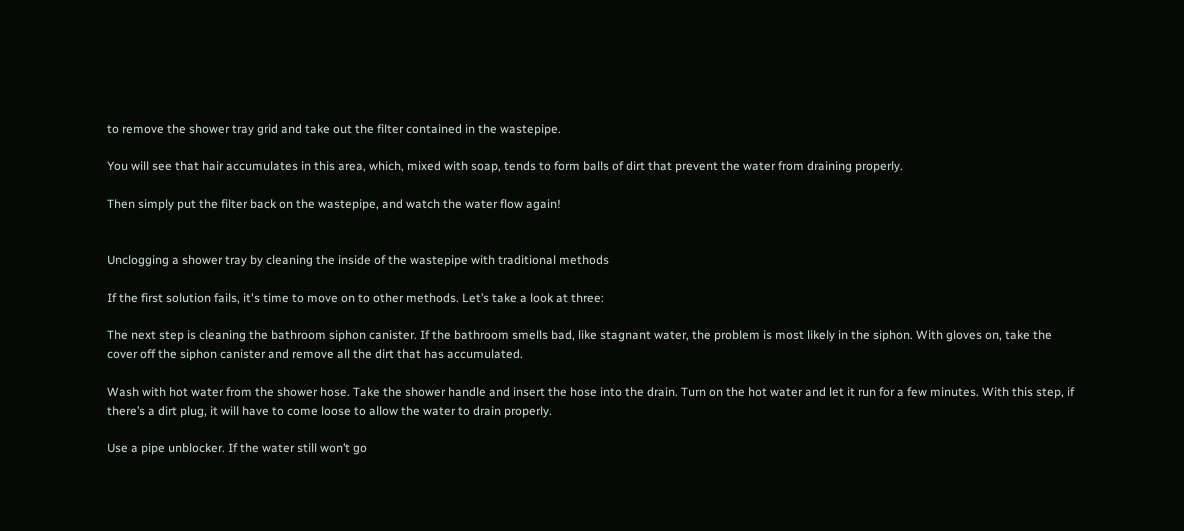to remove the shower tray grid and take out the filter contained in the wastepipe.

You will see that hair accumulates in this area, which, mixed with soap, tends to form balls of dirt that prevent the water from draining properly.

Then simply put the filter back on the wastepipe, and watch the water flow again!


Unclogging a shower tray by cleaning the inside of the wastepipe with traditional methods

If the first solution fails, it's time to move on to other methods. Let’s take a look at three:

The next step is cleaning the bathroom siphon canister. If the bathroom smells bad, like stagnant water, the problem is most likely in the siphon. With gloves on, take the cover off the siphon canister and remove all the dirt that has accumulated.

Wash with hot water from the shower hose. Take the shower handle and insert the hose into the drain. Turn on the hot water and let it run for a few minutes. With this step, if there’s a dirt plug, it will have to come loose to allow the water to drain properly.

Use a pipe unblocker. If the water still won’t go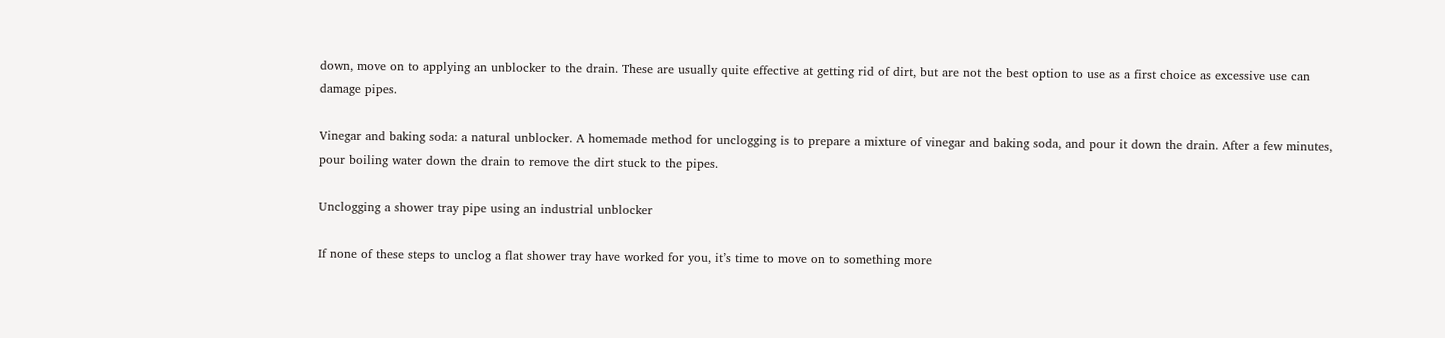down, move on to applying an unblocker to the drain. These are usually quite effective at getting rid of dirt, but are not the best option to use as a first choice as excessive use can damage pipes.

Vinegar and baking soda: a natural unblocker. A homemade method for unclogging is to prepare a mixture of vinegar and baking soda, and pour it down the drain. After a few minutes, pour boiling water down the drain to remove the dirt stuck to the pipes.

Unclogging a shower tray pipe using an industrial unblocker

If none of these steps to unclog a flat shower tray have worked for you, it’s time to move on to something more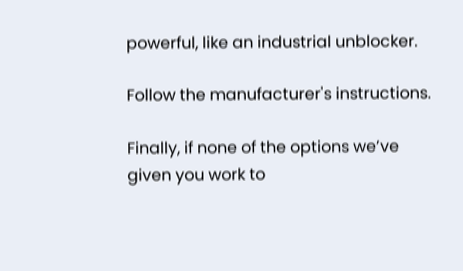powerful, like an industrial unblocker.

Follow the manufacturer's instructions.

Finally, if none of the options we’ve given you work to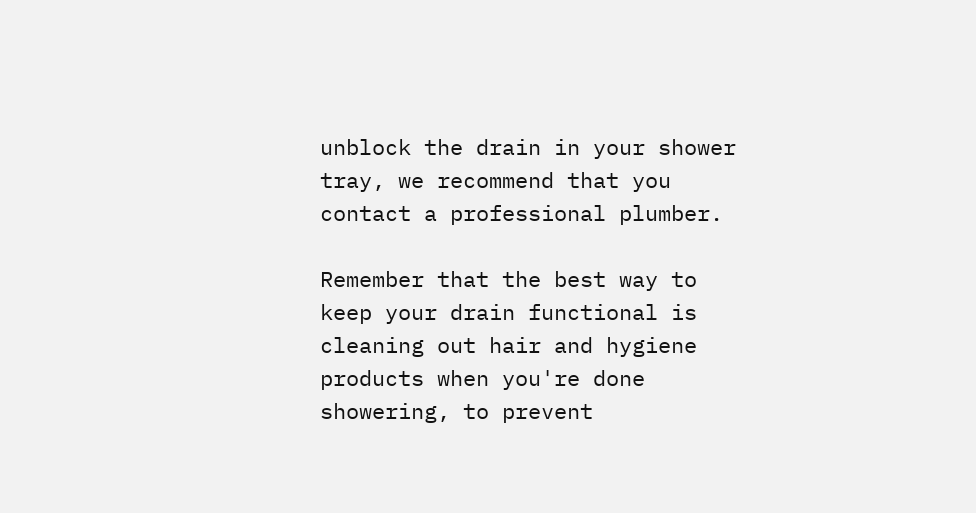unblock the drain in your shower tray, we recommend that you contact a professional plumber.

Remember that the best way to keep your drain functional is cleaning out hair and hygiene products when you're done showering, to prevent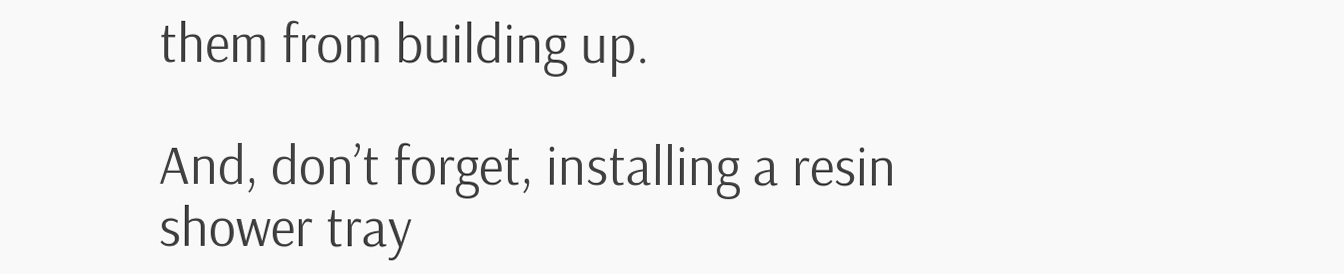them from building up.

And, don’t forget, installing a resin shower tray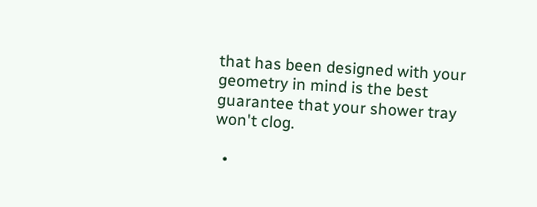that has been designed with your geometry in mind is the best guarantee that your shower tray won't clog.

  •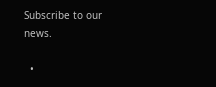Subscribe to our news.

  •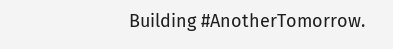Building #AnotherTomorrow.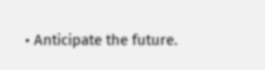• Anticipate the future.